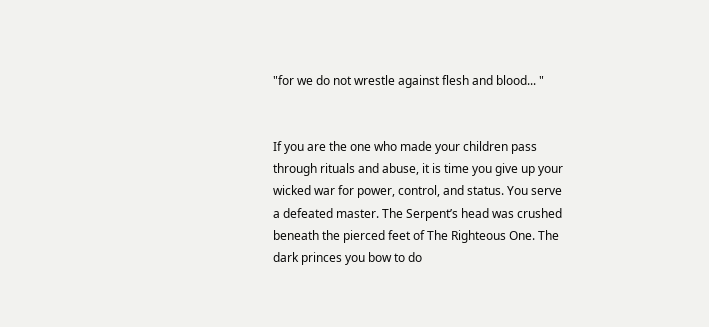"for we do not wrestle against flesh and blood... "


If you are the one who made your children pass through rituals and abuse, it is time you give up your wicked war for power, control, and status. You serve a defeated master. The Serpent’s head was crushed beneath the pierced feet of The Righteous One. The dark princes you bow to do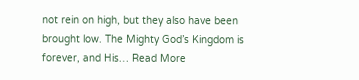not rein on high, but they also have been brought low. The Mighty God’s Kingdom is forever, and His… Read More